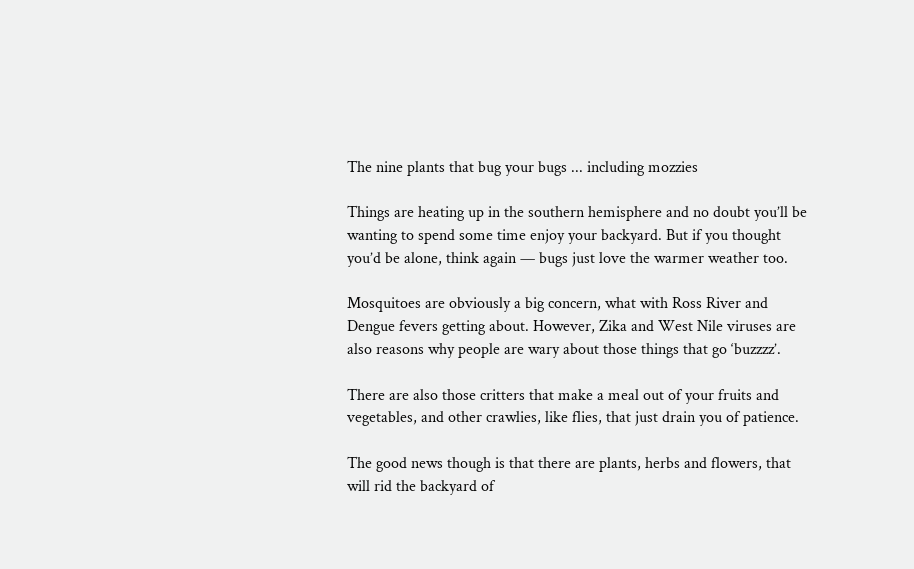The nine plants that bug your bugs ... including mozzies

Things are heating up in the southern hemisphere and no doubt you’ll be wanting to spend some time enjoy your backyard. But if you thought you’d be alone, think again — bugs just love the warmer weather too.

Mosquitoes are obviously a big concern, what with Ross River and Dengue fevers getting about. However, Zika and West Nile viruses are also reasons why people are wary about those things that go ‘buzzzz’.

There are also those critters that make a meal out of your fruits and vegetables, and other crawlies, like flies, that just drain you of patience.

The good news though is that there are plants, herbs and flowers, that will rid the backyard of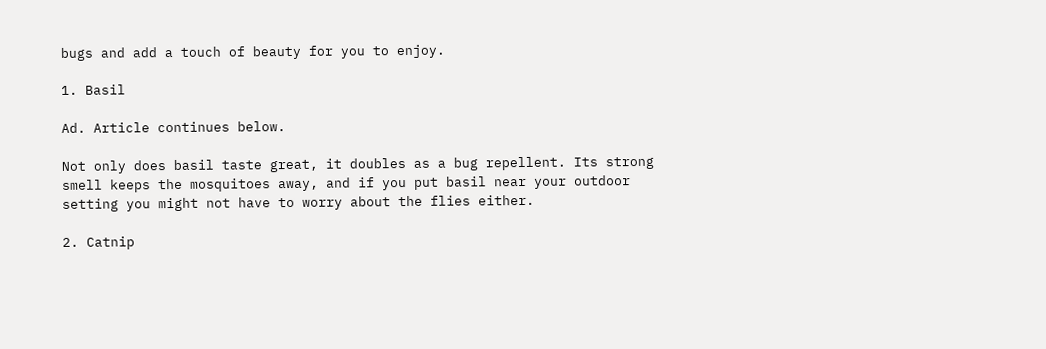bugs and add a touch of beauty for you to enjoy.

1. Basil

Ad. Article continues below.

Not only does basil taste great, it doubles as a bug repellent. Its strong smell keeps the mosquitoes away, and if you put basil near your outdoor setting you might not have to worry about the flies either.

2. Catnip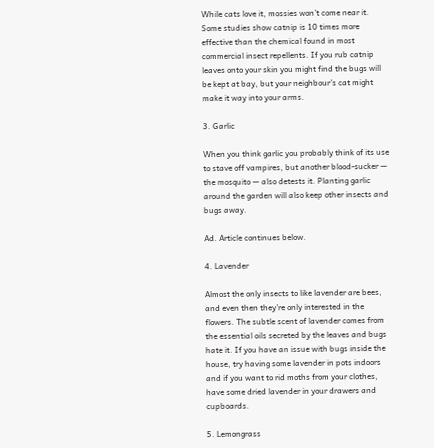While cats love it, mossies won’t come near it. Some studies show catnip is 10 times more effective than the chemical found in most commercial insect repellents. If you rub catnip leaves onto your skin you might find the bugs will be kept at bay, but your neighbour’s cat might make it way into your arms.

3. Garlic

When you think garlic you probably think of its use to stave off vampires, but another blood-sucker — the mosquito — also detests it. Planting garlic around the garden will also keep other insects and bugs away.

Ad. Article continues below.

4. Lavender

Almost the only insects to like lavender are bees, and even then they’re only interested in the flowers. The subtle scent of lavender comes from the essential oils secreted by the leaves and bugs hate it. If you have an issue with bugs inside the house, try having some lavender in pots indoors and if you want to rid moths from your clothes, have some dried lavender in your drawers and cupboards.

5. Lemongrass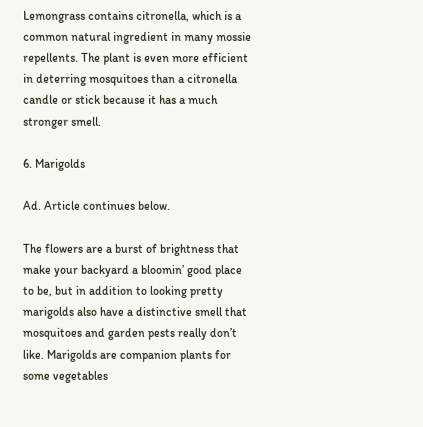Lemongrass contains citronella, which is a common natural ingredient in many mossie repellents. The plant is even more efficient in deterring mosquitoes than a citronella candle or stick because it has a much stronger smell.

6. Marigolds

Ad. Article continues below.

The flowers are a burst of brightness that make your backyard a bloomin’ good place to be, but in addition to looking pretty marigolds also have a distinctive smell that mosquitoes and garden pests really don’t like. Marigolds are companion plants for some vegetables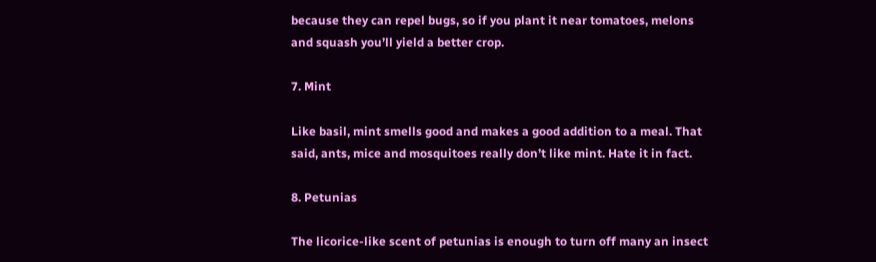because they can repel bugs, so if you plant it near tomatoes, melons and squash you’ll yield a better crop.

7. Mint

Like basil, mint smells good and makes a good addition to a meal. That said, ants, mice and mosquitoes really don’t like mint. Hate it in fact.

8. Petunias

The licorice-like scent of petunias is enough to turn off many an insect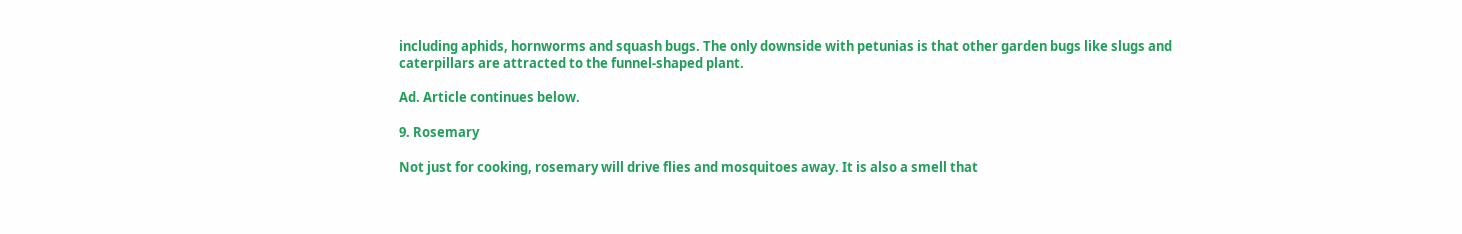including aphids, hornworms and squash bugs. The only downside with petunias is that other garden bugs like slugs and caterpillars are attracted to the funnel-shaped plant.

Ad. Article continues below.

9. Rosemary

Not just for cooking, rosemary will drive flies and mosquitoes away. It is also a smell that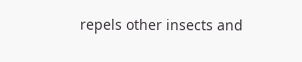repels other insects and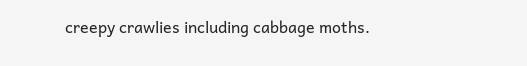creepy crawlies including cabbage moths.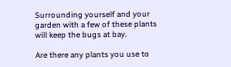Surrounding yourself and your garden with a few of these plants will keep the bugs at bay.

Are there any plants you use to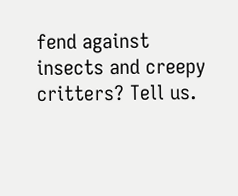fend against insects and creepy critters? Tell us.